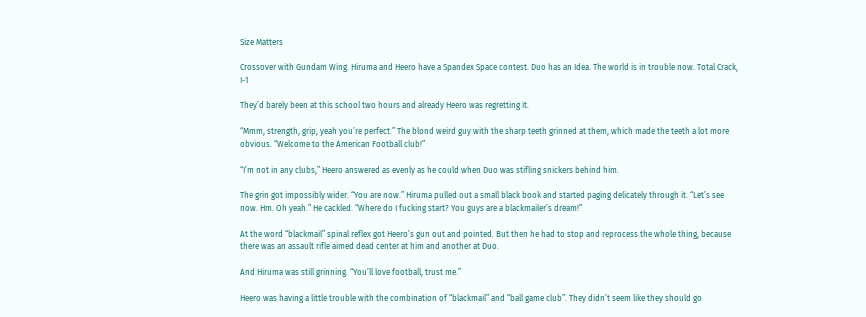Size Matters

Crossover with Gundam Wing. Hiruma and Heero have a Spandex Space contest. Duo has an Idea. The world is in trouble now. Total Crack, I-1

They’d barely been at this school two hours and already Heero was regretting it.

“Mmm, strength, grip, yeah you’re perfect.” The blond weird guy with the sharp teeth grinned at them, which made the teeth a lot more obvious. “Welcome to the American Football club!”

“I’m not in any clubs,” Heero answered as evenly as he could when Duo was stifling snickers behind him.

The grin got impossibly wider. “You are now.” Hiruma pulled out a small black book and started paging delicately through it. “Let’s see now. Hm. Oh yeah.” He cackled. “Where do I fucking start? You guys are a blackmailer’s dream!”

At the word “blackmail” spinal reflex got Heero’s gun out and pointed. But then he had to stop and reprocess the whole thing, because there was an assault rifle aimed dead center at him and another at Duo.

And Hiruma was still grinning. “You’ll love football, trust me.”

Heero was having a little trouble with the combination of “blackmail” and “ball game club”. They didn’t seem like they should go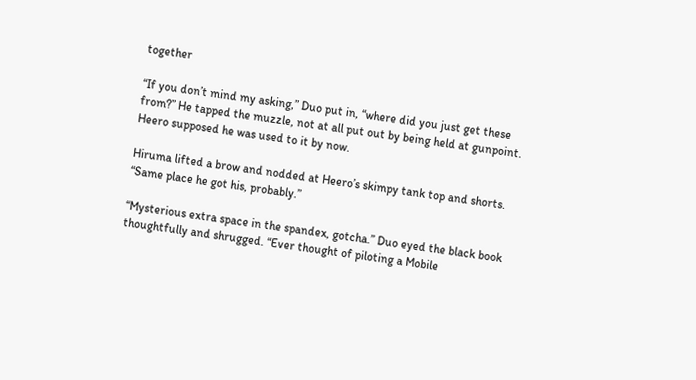together

“If you don’t mind my asking,” Duo put in, “where did you just get these from?” He tapped the muzzle, not at all put out by being held at gunpoint. Heero supposed he was used to it by now.

Hiruma lifted a brow and nodded at Heero’s skimpy tank top and shorts. “Same place he got his, probably.”

“Mysterious extra space in the spandex, gotcha.” Duo eyed the black book thoughtfully and shrugged. “Ever thought of piloting a Mobile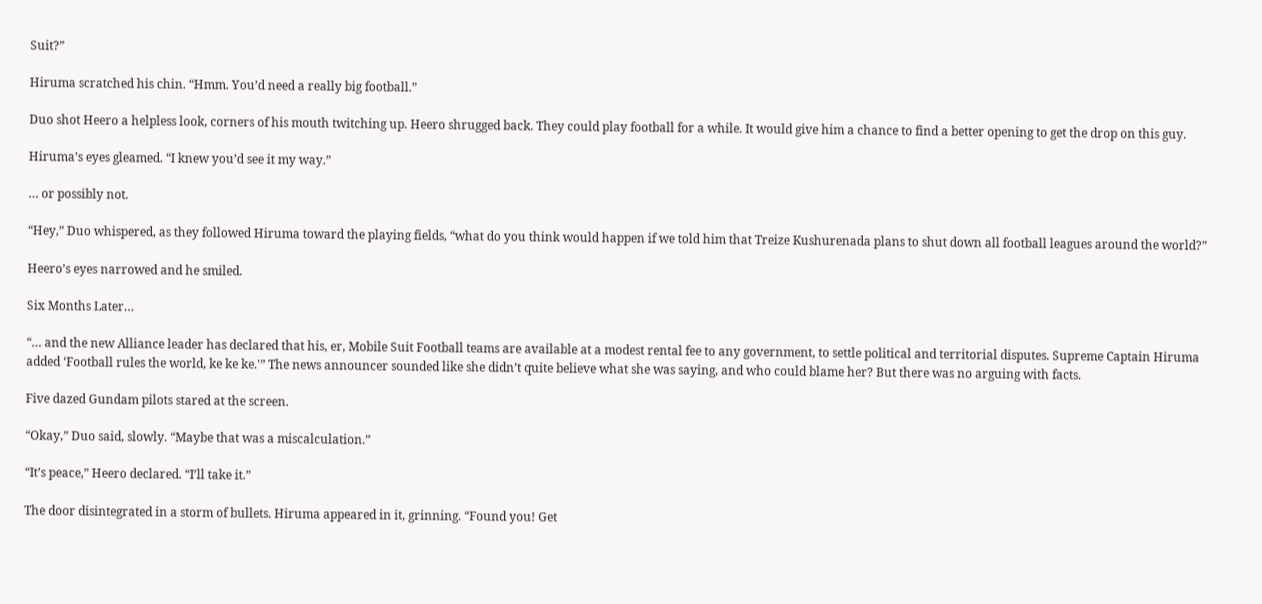Suit?”

Hiruma scratched his chin. “Hmm. You’d need a really big football.”

Duo shot Heero a helpless look, corners of his mouth twitching up. Heero shrugged back. They could play football for a while. It would give him a chance to find a better opening to get the drop on this guy.

Hiruma’s eyes gleamed. “I knew you’d see it my way.”

… or possibly not.

“Hey,” Duo whispered, as they followed Hiruma toward the playing fields, “what do you think would happen if we told him that Treize Kushurenada plans to shut down all football leagues around the world?”

Heero’s eyes narrowed and he smiled.

Six Months Later…

“… and the new Alliance leader has declared that his, er, Mobile Suit Football teams are available at a modest rental fee to any government, to settle political and territorial disputes. Supreme Captain Hiruma added ‘Football rules the world, ke ke ke.'” The news announcer sounded like she didn’t quite believe what she was saying, and who could blame her? But there was no arguing with facts.

Five dazed Gundam pilots stared at the screen.

“Okay,” Duo said, slowly. “Maybe that was a miscalculation.”

“It’s peace,” Heero declared. “I’ll take it.”

The door disintegrated in a storm of bullets. Hiruma appeared in it, grinning. “Found you! Get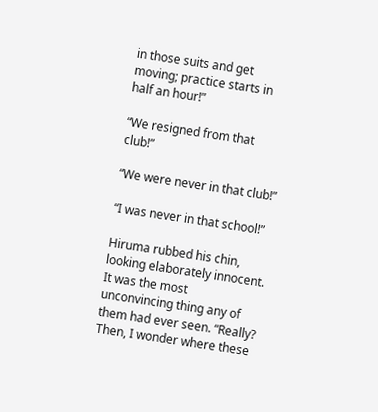in those suits and get moving; practice starts in half an hour!”

“We resigned from that club!”

“We were never in that club!”

“I was never in that school!”

Hiruma rubbed his chin, looking elaborately innocent. It was the most unconvincing thing any of them had ever seen. “Really? Then, I wonder where these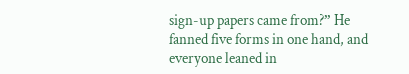sign-up papers came from?” He fanned five forms in one hand, and everyone leaned in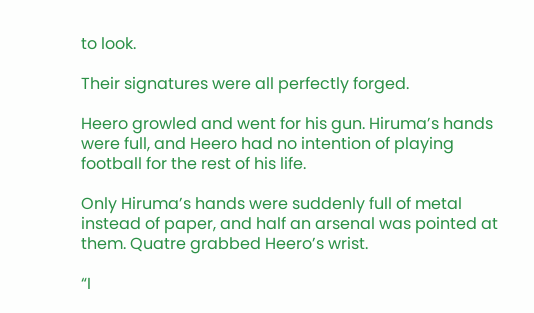to look.

Their signatures were all perfectly forged.

Heero growled and went for his gun. Hiruma’s hands were full, and Heero had no intention of playing football for the rest of his life.

Only Hiruma’s hands were suddenly full of metal instead of paper, and half an arsenal was pointed at them. Quatre grabbed Heero’s wrist.

“I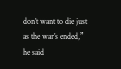don’t want to die just as the war’s ended,” he said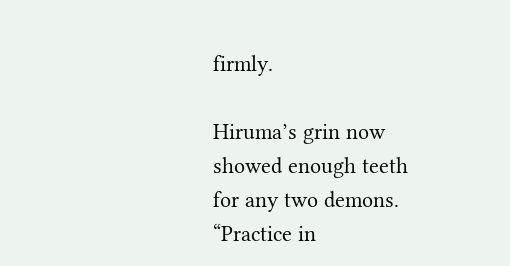firmly.

Hiruma’s grin now showed enough teeth for any two demons. “Practice in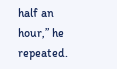half an hour,” he repeated.